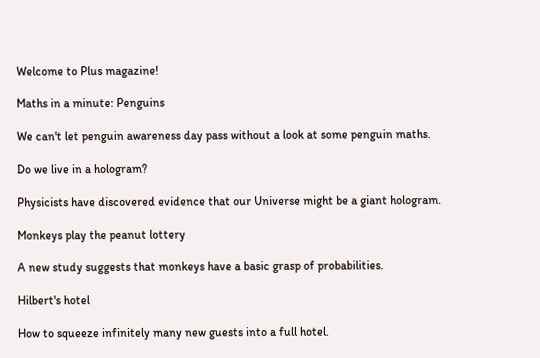Welcome to Plus magazine!

Maths in a minute: Penguins

We can't let penguin awareness day pass without a look at some penguin maths.

Do we live in a hologram?

Physicists have discovered evidence that our Universe might be a giant hologram.

Monkeys play the peanut lottery

A new study suggests that monkeys have a basic grasp of probabilities.

Hilbert's hotel

How to squeeze infinitely many new guests into a full hotel.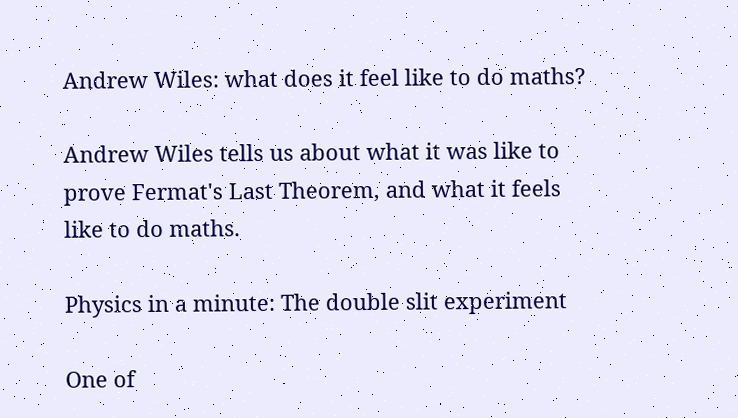Andrew Wiles: what does it feel like to do maths?

Andrew Wiles tells us about what it was like to prove Fermat's Last Theorem, and what it feels like to do maths.

Physics in a minute: The double slit experiment

One of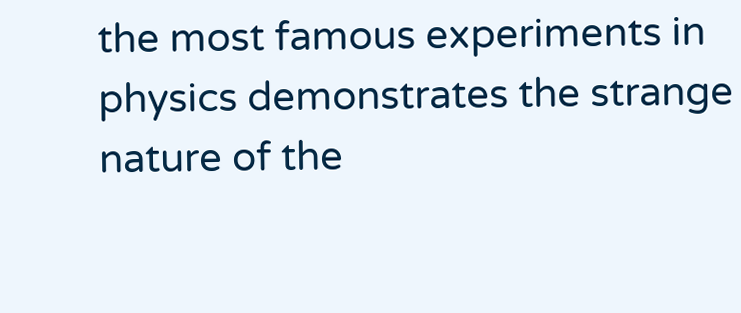the most famous experiments in physics demonstrates the strange nature of the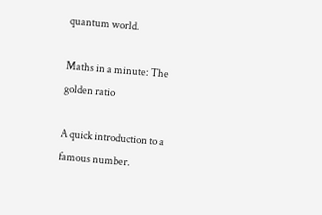quantum world.

Maths in a minute: The golden ratio

A quick introduction to a famous number.